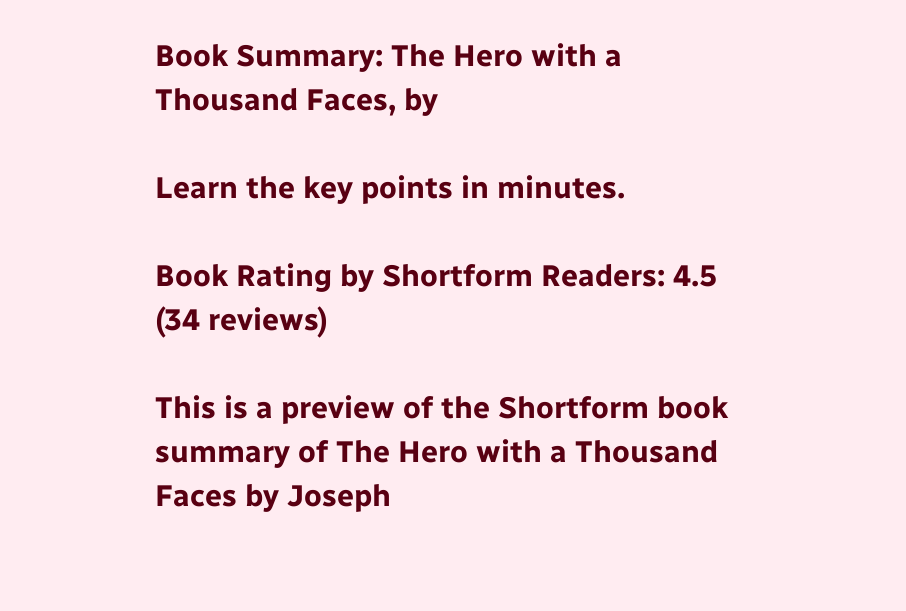Book Summary: The Hero with a Thousand Faces, by

Learn the key points in minutes.

Book Rating by Shortform Readers: 4.5 (34 reviews)

This is a preview of the Shortform book summary of The Hero with a Thousand Faces by Joseph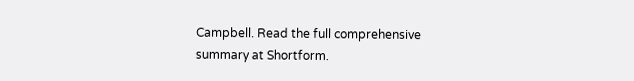Campbell. Read the full comprehensive summary at Shortform.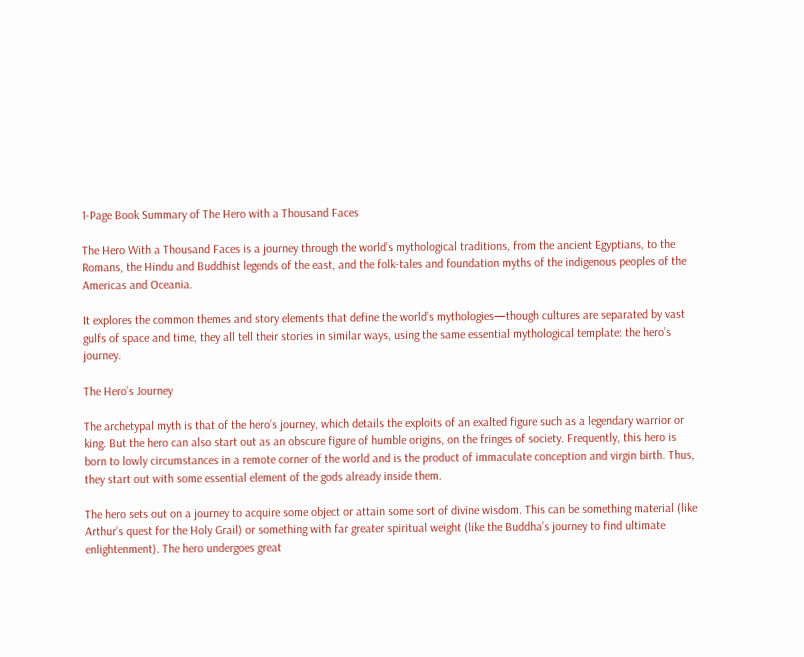1-Page Book Summary of The Hero with a Thousand Faces

The Hero With a Thousand Faces is a journey through the world’s mythological traditions, from the ancient Egyptians, to the Romans, the Hindu and Buddhist legends of the east, and the folk-tales and foundation myths of the indigenous peoples of the Americas and Oceania.

It explores the common themes and story elements that define the world’s mythologies—though cultures are separated by vast gulfs of space and time, they all tell their stories in similar ways, using the same essential mythological template: the hero’s journey.

The Hero’s Journey

The archetypal myth is that of the hero’s journey, which details the exploits of an exalted figure such as a legendary warrior or king. But the hero can also start out as an obscure figure of humble origins, on the fringes of society. Frequently, this hero is born to lowly circumstances in a remote corner of the world and is the product of immaculate conception and virgin birth. Thus, they start out with some essential element of the gods already inside them.

The hero sets out on a journey to acquire some object or attain some sort of divine wisdom. This can be something material (like Arthur’s quest for the Holy Grail) or something with far greater spiritual weight (like the Buddha’s journey to find ultimate enlightenment). The hero undergoes great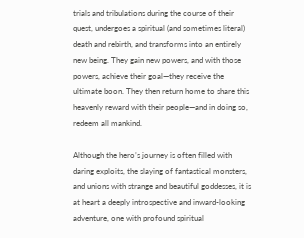trials and tribulations during the course of their quest, undergoes a spiritual (and sometimes literal) death and rebirth, and transforms into an entirely new being. They gain new powers, and with those powers, achieve their goal—they receive the ultimate boon. They then return home to share this heavenly reward with their people—and in doing so, redeem all mankind.

Although the hero’s journey is often filled with daring exploits, the slaying of fantastical monsters, and unions with strange and beautiful goddesses, it is at heart a deeply introspective and inward-looking adventure, one with profound spiritual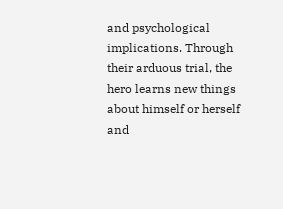and psychological implications. Through their arduous trial, the hero learns new things about himself or herself and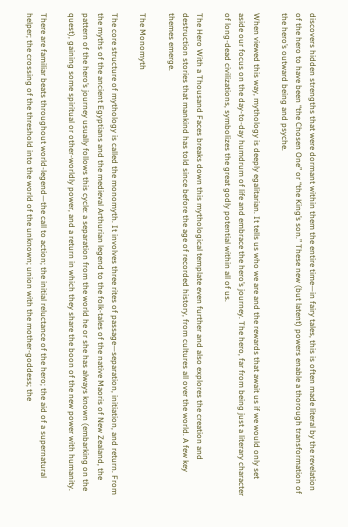discovers hidden strengths that were dormant within them the entire time—in fairy tales, this is often made literal by the revelation of the hero to have been “the Chosen One” or “the King’s son.” These new (but latent) powers enable a thorough transformation of the hero’s outward being and psyche.

When viewed this way, mythology is deeply egalitarian. It tells us who we are and the rewards that await us if we would only set aside our focus on the day-to-day humdrum of life and embrace the hero’s journey. The hero, far from being just a literary character of long-dead civilizations, symbolizes the great godly potential within all of us.

The Hero With a Thousand Faces breaks down this mythological template even further and also explores the creation and destruction stories that mankind has told since before the age of recorded history, from cultures all over the world. A few key themes emerge.

The Monomyth

The core structure of mythology is called the monomyth. It involves three rites of passage—separation, initiation, and return. From the myths of the ancient Egyptians and the medieval Arthurian legend to the folk-tales of the native Maoris of New Zealand, the pattern of the hero’s journey usually follows this cycle: a separation from the world he or she has always known (embarking on the quest), gaining some spiritual or other-worldly power, and a return in which they share the boon of the new power with humanity.

There are familiar beats throughout world-legend—the call to action; the initial reluctance of the hero; the aid of a supernatural helper; the crossing of the threshold into the world of the unknown; union with the mother-goddess; the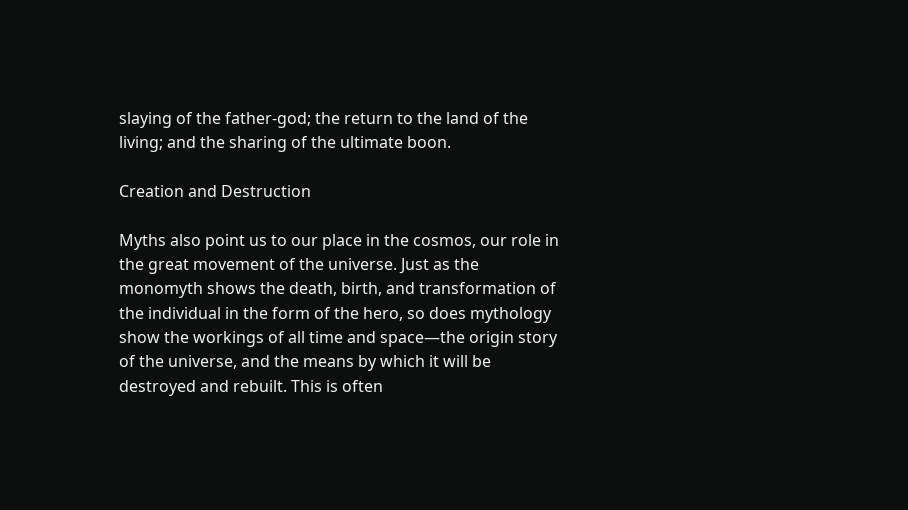slaying of the father-god; the return to the land of the living; and the sharing of the ultimate boon.

Creation and Destruction

Myths also point us to our place in the cosmos, our role in the great movement of the universe. Just as the monomyth shows the death, birth, and transformation of the individual in the form of the hero, so does mythology show the workings of all time and space—the origin story of the universe, and the means by which it will be destroyed and rebuilt. This is often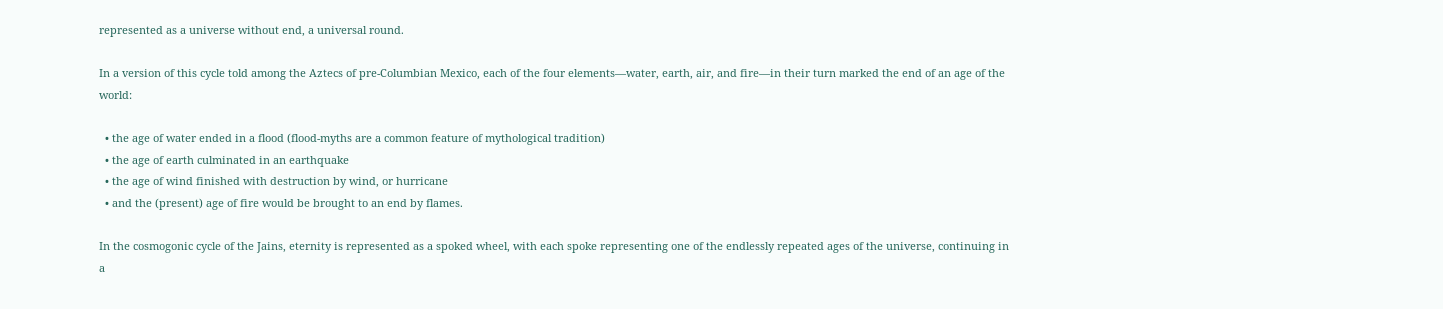represented as a universe without end, a universal round.

In a version of this cycle told among the Aztecs of pre-Columbian Mexico, each of the four elements—water, earth, air, and fire—in their turn marked the end of an age of the world:

  • the age of water ended in a flood (flood-myths are a common feature of mythological tradition)
  • the age of earth culminated in an earthquake
  • the age of wind finished with destruction by wind, or hurricane
  • and the (present) age of fire would be brought to an end by flames.

In the cosmogonic cycle of the Jains, eternity is represented as a spoked wheel, with each spoke representing one of the endlessly repeated ages of the universe, continuing in a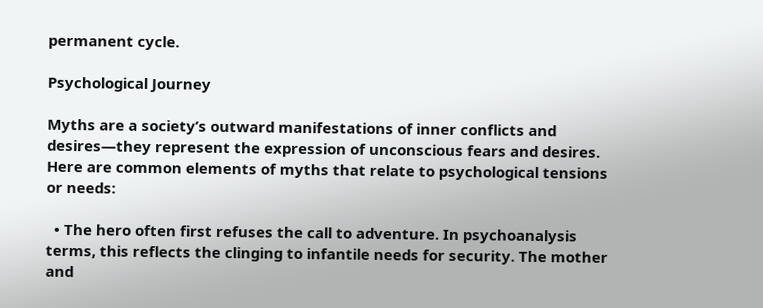permanent cycle.

Psychological Journey

Myths are a society’s outward manifestations of inner conflicts and desires—they represent the expression of unconscious fears and desires. Here are common elements of myths that relate to psychological tensions or needs:

  • The hero often first refuses the call to adventure. In psychoanalysis terms, this reflects the clinging to infantile needs for security. The mother and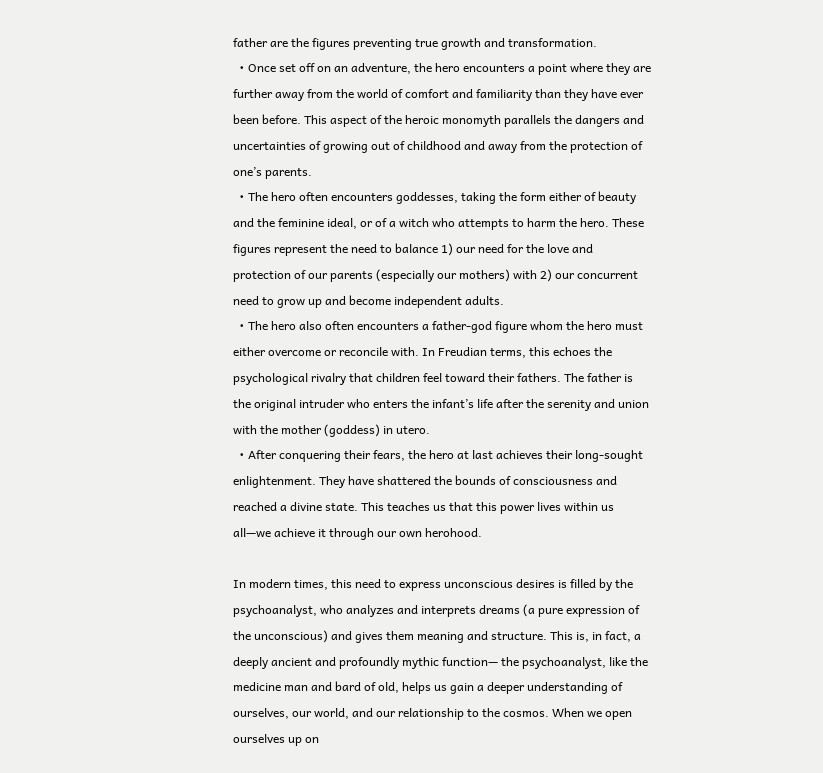father are the figures preventing true growth and transformation.
  • Once set off on an adventure, the hero encounters a point where they are further away from the world of comfort and familiarity than they have ever been before. This aspect of the heroic monomyth parallels the dangers and uncertainties of growing out of childhood and away from the protection of one’s parents.
  • The hero often encounters goddesses, taking the form either of beauty and the feminine ideal, or of a witch who attempts to harm the hero. These figures represent the need to balance 1) our need for the love and protection of our parents (especially our mothers) with 2) our concurrent need to grow up and become independent adults.
  • The hero also often encounters a father-god figure whom the hero must either overcome or reconcile with. In Freudian terms, this echoes the psychological rivalry that children feel toward their fathers. The father is the original intruder who enters the infant’s life after the serenity and union with the mother (goddess) in utero.
  • After conquering their fears, the hero at last achieves their long-sought enlightenment. They have shattered the bounds of consciousness and reached a divine state. This teaches us that this power lives within us all—we achieve it through our own herohood.

In modern times, this need to express unconscious desires is filled by the psychoanalyst, who analyzes and interprets dreams (a pure expression of the unconscious) and gives them meaning and structure. This is, in fact, a deeply ancient and profoundly mythic function— the psychoanalyst, like the medicine man and bard of old, helps us gain a deeper understanding of ourselves, our world, and our relationship to the cosmos. When we open ourselves up on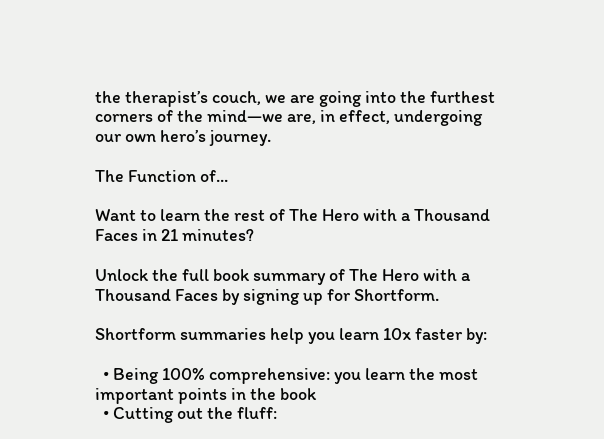the therapist’s couch, we are going into the furthest corners of the mind—we are, in effect, undergoing our own hero’s journey.

The Function of...

Want to learn the rest of The Hero with a Thousand Faces in 21 minutes?

Unlock the full book summary of The Hero with a Thousand Faces by signing up for Shortform.

Shortform summaries help you learn 10x faster by:

  • Being 100% comprehensive: you learn the most important points in the book
  • Cutting out the fluff: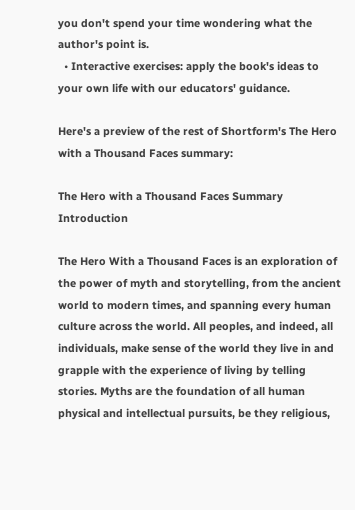you don't spend your time wondering what the author's point is.
  • Interactive exercises: apply the book's ideas to your own life with our educators' guidance.

Here's a preview of the rest of Shortform's The Hero with a Thousand Faces summary:

The Hero with a Thousand Faces Summary Introduction

The Hero With a Thousand Faces is an exploration of the power of myth and storytelling, from the ancient world to modern times, and spanning every human culture across the world. All peoples, and indeed, all individuals, make sense of the world they live in and grapple with the experience of living by telling stories. Myths are the foundation of all human physical and intellectual pursuits, be they religious,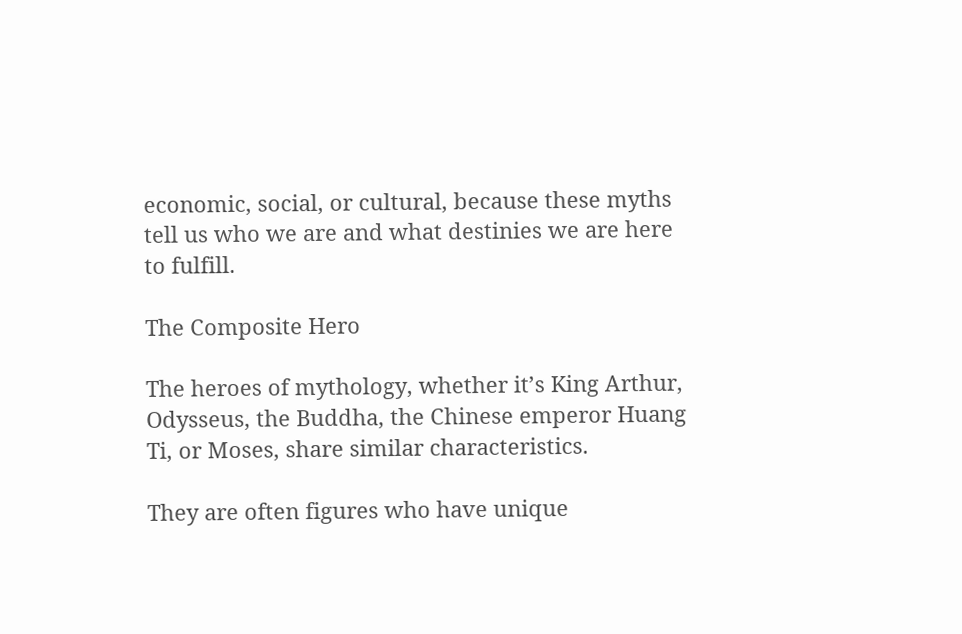economic, social, or cultural, because these myths tell us who we are and what destinies we are here to fulfill.

The Composite Hero

The heroes of mythology, whether it’s King Arthur, Odysseus, the Buddha, the Chinese emperor Huang Ti, or Moses, share similar characteristics.

They are often figures who have unique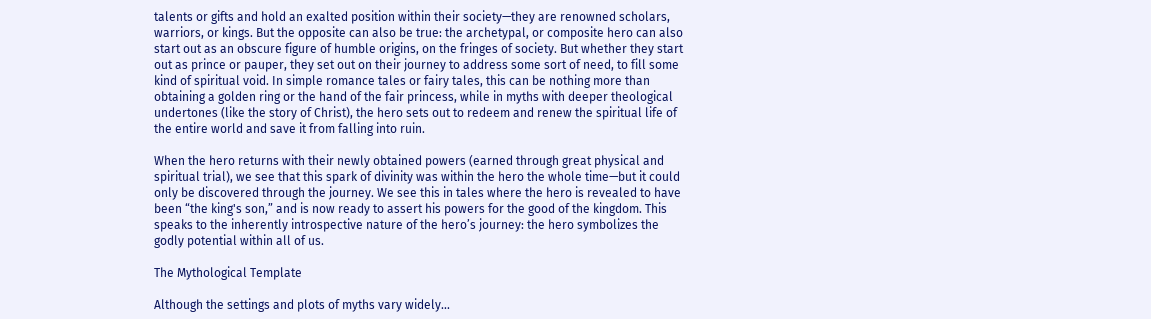talents or gifts and hold an exalted position within their society—they are renowned scholars, warriors, or kings. But the opposite can also be true: the archetypal, or composite hero can also start out as an obscure figure of humble origins, on the fringes of society. But whether they start out as prince or pauper, they set out on their journey to address some sort of need, to fill some kind of spiritual void. In simple romance tales or fairy tales, this can be nothing more than obtaining a golden ring or the hand of the fair princess, while in myths with deeper theological undertones (like the story of Christ), the hero sets out to redeem and renew the spiritual life of the entire world and save it from falling into ruin.

When the hero returns with their newly obtained powers (earned through great physical and spiritual trial), we see that this spark of divinity was within the hero the whole time—but it could only be discovered through the journey. We see this in tales where the hero is revealed to have been “the king's son,” and is now ready to assert his powers for the good of the kingdom. This speaks to the inherently introspective nature of the hero’s journey: the hero symbolizes the godly potential within all of us.

The Mythological Template

Although the settings and plots of myths vary widely...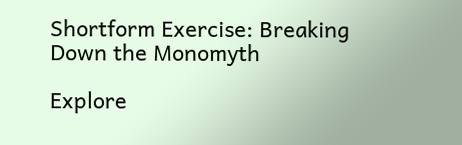Shortform Exercise: Breaking Down the Monomyth

Explore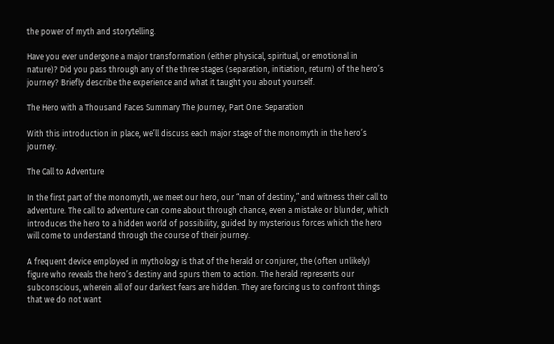the power of myth and storytelling.

Have you ever undergone a major transformation (either physical, spiritual, or emotional in nature)? Did you pass through any of the three stages (separation, initiation, return) of the hero’s journey? Briefly describe the experience and what it taught you about yourself.

The Hero with a Thousand Faces Summary The Journey, Part One: Separation

With this introduction in place, we’ll discuss each major stage of the monomyth in the hero’s journey.

The Call to Adventure

In the first part of the monomyth, we meet our hero, our “man of destiny,” and witness their call to adventure. The call to adventure can come about through chance, even a mistake or blunder, which introduces the hero to a hidden world of possibility, guided by mysterious forces which the hero will come to understand through the course of their journey.

A frequent device employed in mythology is that of the herald or conjurer, the (often unlikely) figure who reveals the hero’s destiny and spurs them to action. The herald represents our subconscious, wherein all of our darkest fears are hidden. They are forcing us to confront things that we do not want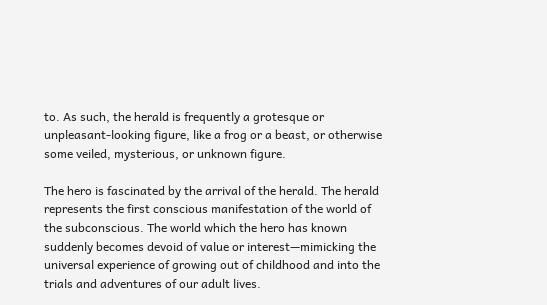to. As such, the herald is frequently a grotesque or unpleasant-looking figure, like a frog or a beast, or otherwise some veiled, mysterious, or unknown figure.

The hero is fascinated by the arrival of the herald. The herald represents the first conscious manifestation of the world of the subconscious. The world which the hero has known suddenly becomes devoid of value or interest—mimicking the universal experience of growing out of childhood and into the trials and adventures of our adult lives.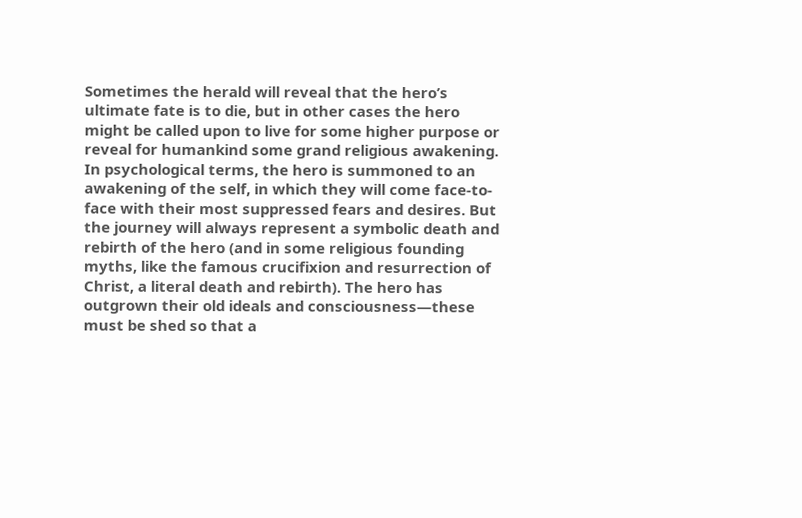Sometimes the herald will reveal that the hero’s ultimate fate is to die, but in other cases the hero might be called upon to live for some higher purpose or reveal for humankind some grand religious awakening. In psychological terms, the hero is summoned to an awakening of the self, in which they will come face-to-face with their most suppressed fears and desires. But the journey will always represent a symbolic death and rebirth of the hero (and in some religious founding myths, like the famous crucifixion and resurrection of Christ, a literal death and rebirth). The hero has outgrown their old ideals and consciousness—these must be shed so that a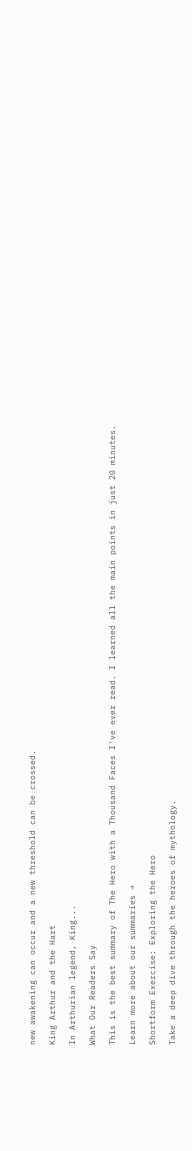new awakening can occur and a new threshold can be crossed.

King Arthur and the Hart

In Arthurian legend, King...

What Our Readers Say

This is the best summary of The Hero with a Thousand Faces I've ever read. I learned all the main points in just 20 minutes.

Learn more about our summaries →

Shortform Exercise: Exploring the Hero

Take a deep dive through the heroes of mythology.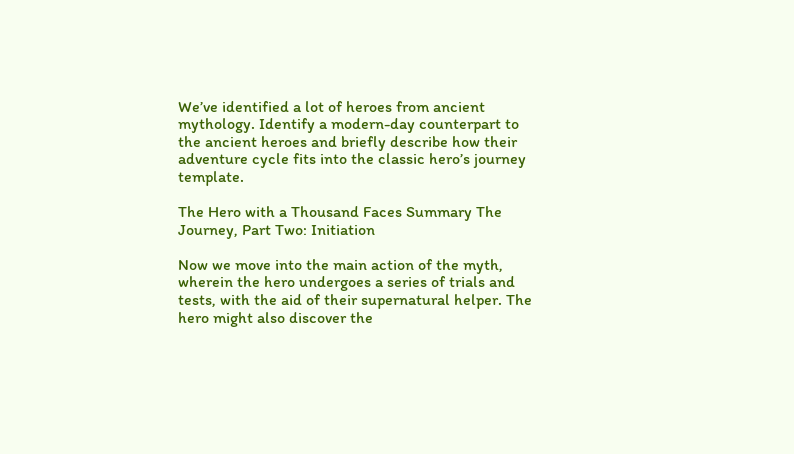We’ve identified a lot of heroes from ancient mythology. Identify a modern-day counterpart to the ancient heroes and briefly describe how their adventure cycle fits into the classic hero’s journey template.

The Hero with a Thousand Faces Summary The Journey, Part Two: Initiation

Now we move into the main action of the myth, wherein the hero undergoes a series of trials and tests, with the aid of their supernatural helper. The hero might also discover the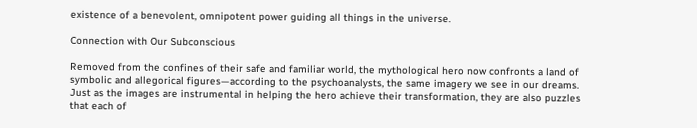existence of a benevolent, omnipotent power guiding all things in the universe.

Connection with Our Subconscious

Removed from the confines of their safe and familiar world, the mythological hero now confronts a land of symbolic and allegorical figures—according to the psychoanalysts, the same imagery we see in our dreams. Just as the images are instrumental in helping the hero achieve their transformation, they are also puzzles that each of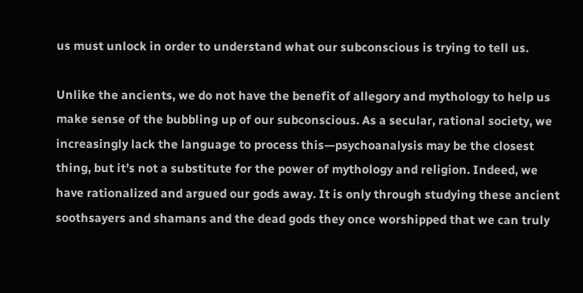us must unlock in order to understand what our subconscious is trying to tell us.

Unlike the ancients, we do not have the benefit of allegory and mythology to help us make sense of the bubbling up of our subconscious. As a secular, rational society, we increasingly lack the language to process this—psychoanalysis may be the closest thing, but it’s not a substitute for the power of mythology and religion. Indeed, we have rationalized and argued our gods away. It is only through studying these ancient soothsayers and shamans and the dead gods they once worshipped that we can truly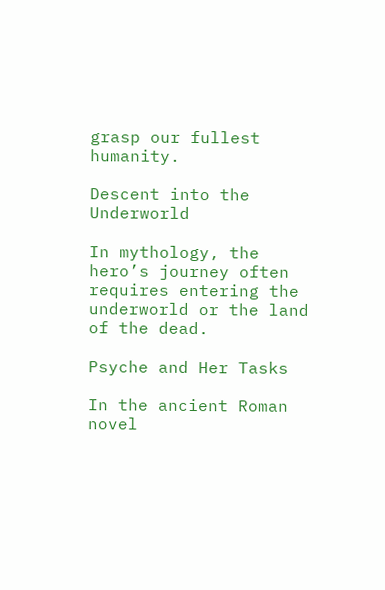grasp our fullest humanity.

Descent into the Underworld

In mythology, the hero’s journey often requires entering the underworld or the land of the dead.

Psyche and Her Tasks

In the ancient Roman novel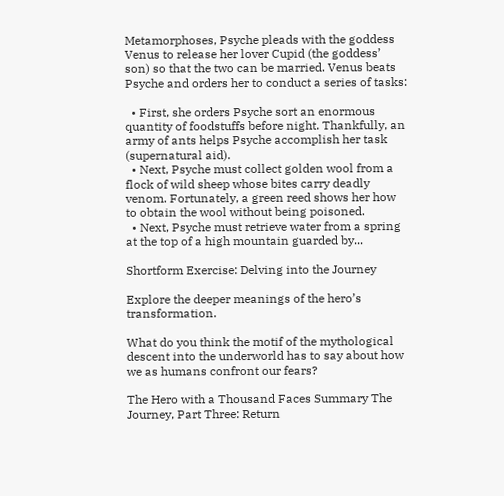Metamorphoses, Psyche pleads with the goddess Venus to release her lover Cupid (the goddess’ son) so that the two can be married. Venus beats Psyche and orders her to conduct a series of tasks:

  • First, she orders Psyche sort an enormous quantity of foodstuffs before night. Thankfully, an army of ants helps Psyche accomplish her task (supernatural aid).
  • Next, Psyche must collect golden wool from a flock of wild sheep whose bites carry deadly venom. Fortunately, a green reed shows her how to obtain the wool without being poisoned.
  • Next, Psyche must retrieve water from a spring at the top of a high mountain guarded by...

Shortform Exercise: Delving into the Journey

Explore the deeper meanings of the hero’s transformation.

What do you think the motif of the mythological descent into the underworld has to say about how we as humans confront our fears?

The Hero with a Thousand Faces Summary The Journey, Part Three: Return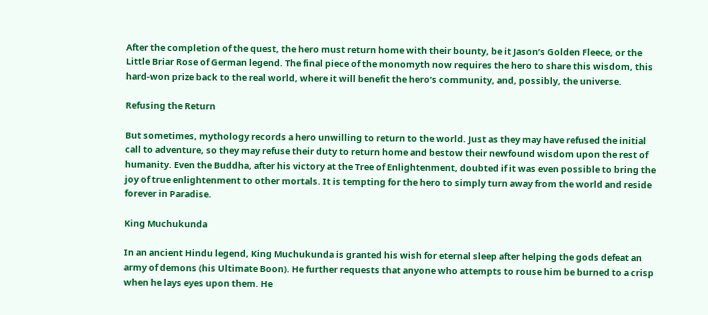After the completion of the quest, the hero must return home with their bounty, be it Jason’s Golden Fleece, or the Little Briar Rose of German legend. The final piece of the monomyth now requires the hero to share this wisdom, this hard-won prize back to the real world, where it will benefit the hero’s community, and, possibly, the universe.

Refusing the Return

But sometimes, mythology records a hero unwilling to return to the world. Just as they may have refused the initial call to adventure, so they may refuse their duty to return home and bestow their newfound wisdom upon the rest of humanity. Even the Buddha, after his victory at the Tree of Enlightenment, doubted if it was even possible to bring the joy of true enlightenment to other mortals. It is tempting for the hero to simply turn away from the world and reside forever in Paradise.

King Muchukunda

In an ancient Hindu legend, King Muchukunda is granted his wish for eternal sleep after helping the gods defeat an army of demons (his Ultimate Boon). He further requests that anyone who attempts to rouse him be burned to a crisp when he lays eyes upon them. He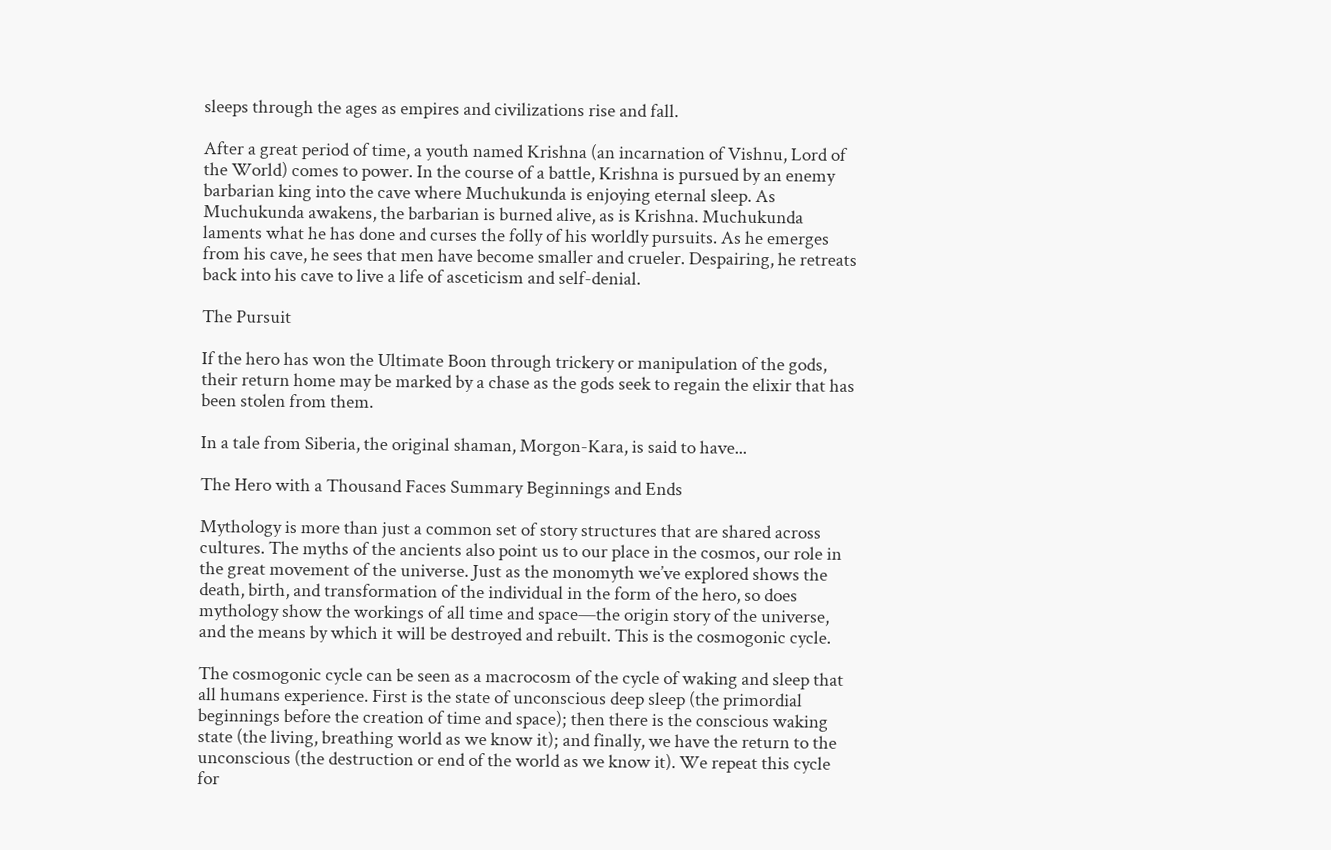sleeps through the ages as empires and civilizations rise and fall.

After a great period of time, a youth named Krishna (an incarnation of Vishnu, Lord of the World) comes to power. In the course of a battle, Krishna is pursued by an enemy barbarian king into the cave where Muchukunda is enjoying eternal sleep. As Muchukunda awakens, the barbarian is burned alive, as is Krishna. Muchukunda laments what he has done and curses the folly of his worldly pursuits. As he emerges from his cave, he sees that men have become smaller and crueler. Despairing, he retreats back into his cave to live a life of asceticism and self-denial.

The Pursuit

If the hero has won the Ultimate Boon through trickery or manipulation of the gods, their return home may be marked by a chase as the gods seek to regain the elixir that has been stolen from them.

In a tale from Siberia, the original shaman, Morgon-Kara, is said to have...

The Hero with a Thousand Faces Summary Beginnings and Ends

Mythology is more than just a common set of story structures that are shared across cultures. The myths of the ancients also point us to our place in the cosmos, our role in the great movement of the universe. Just as the monomyth we’ve explored shows the death, birth, and transformation of the individual in the form of the hero, so does mythology show the workings of all time and space—the origin story of the universe, and the means by which it will be destroyed and rebuilt. This is the cosmogonic cycle.

The cosmogonic cycle can be seen as a macrocosm of the cycle of waking and sleep that all humans experience. First is the state of unconscious deep sleep (the primordial beginnings before the creation of time and space); then there is the conscious waking state (the living, breathing world as we know it); and finally, we have the return to the unconscious (the destruction or end of the world as we know it). We repeat this cycle for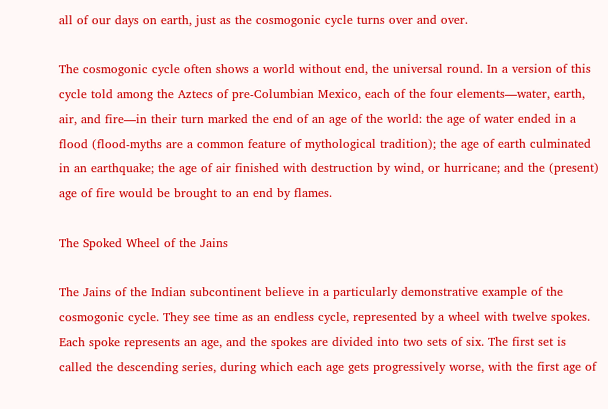all of our days on earth, just as the cosmogonic cycle turns over and over.

The cosmogonic cycle often shows a world without end, the universal round. In a version of this cycle told among the Aztecs of pre-Columbian Mexico, each of the four elements—water, earth, air, and fire—in their turn marked the end of an age of the world: the age of water ended in a flood (flood-myths are a common feature of mythological tradition); the age of earth culminated in an earthquake; the age of air finished with destruction by wind, or hurricane; and the (present) age of fire would be brought to an end by flames.

The Spoked Wheel of the Jains

The Jains of the Indian subcontinent believe in a particularly demonstrative example of the cosmogonic cycle. They see time as an endless cycle, represented by a wheel with twelve spokes. Each spoke represents an age, and the spokes are divided into two sets of six. The first set is called the descending series, during which each age gets progressively worse, with the first age of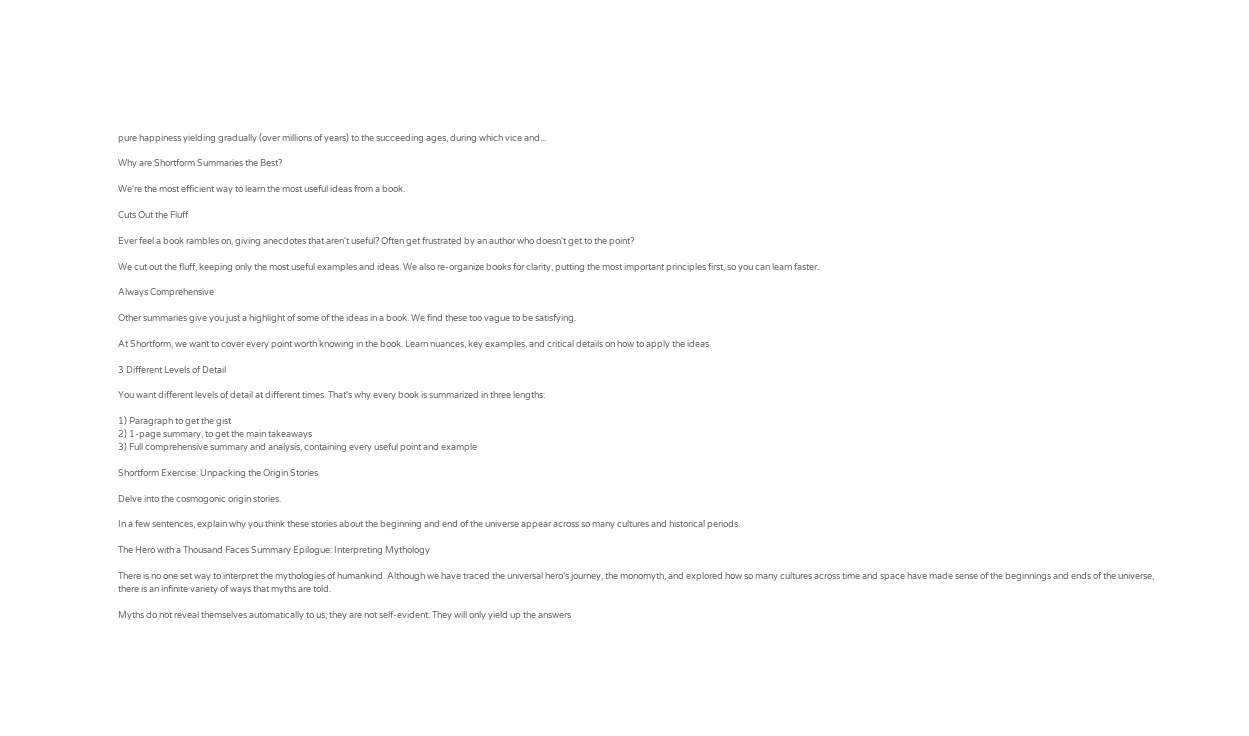pure happiness yielding gradually (over millions of years) to the succeeding ages, during which vice and...

Why are Shortform Summaries the Best?

We're the most efficient way to learn the most useful ideas from a book.

Cuts Out the Fluff

Ever feel a book rambles on, giving anecdotes that aren't useful? Often get frustrated by an author who doesn't get to the point?

We cut out the fluff, keeping only the most useful examples and ideas. We also re-organize books for clarity, putting the most important principles first, so you can learn faster.

Always Comprehensive

Other summaries give you just a highlight of some of the ideas in a book. We find these too vague to be satisfying.

At Shortform, we want to cover every point worth knowing in the book. Learn nuances, key examples, and critical details on how to apply the ideas.

3 Different Levels of Detail

You want different levels of detail at different times. That's why every book is summarized in three lengths:

1) Paragraph to get the gist
2) 1-page summary, to get the main takeaways
3) Full comprehensive summary and analysis, containing every useful point and example

Shortform Exercise: Unpacking the Origin Stories

Delve into the cosmogonic origin stories.

In a few sentences, explain why you think these stories about the beginning and end of the universe appear across so many cultures and historical periods.

The Hero with a Thousand Faces Summary Epilogue: Interpreting Mythology

There is no one set way to interpret the mythologies of humankind. Although we have traced the universal hero’s journey, the monomyth, and explored how so many cultures across time and space have made sense of the beginnings and ends of the universe, there is an infinite variety of ways that myths are told.

Myths do not reveal themselves automatically to us; they are not self-evident. They will only yield up the answers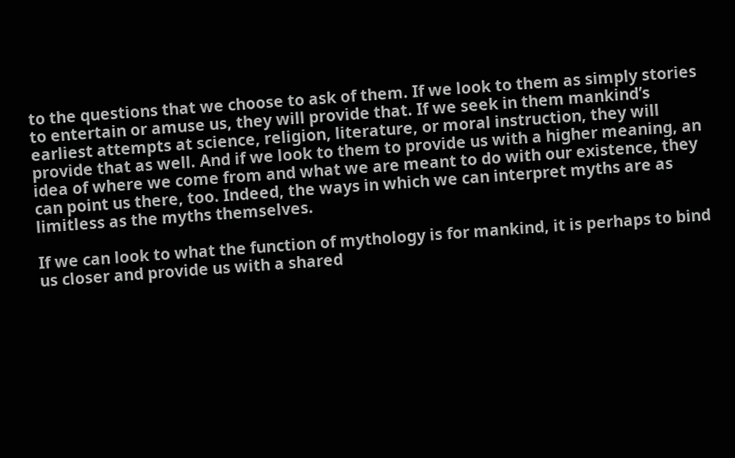to the questions that we choose to ask of them. If we look to them as simply stories to entertain or amuse us, they will provide that. If we seek in them mankind’s earliest attempts at science, religion, literature, or moral instruction, they will provide that as well. And if we look to them to provide us with a higher meaning, an idea of where we come from and what we are meant to do with our existence, they can point us there, too. Indeed, the ways in which we can interpret myths are as limitless as the myths themselves.

If we can look to what the function of mythology is for mankind, it is perhaps to bind us closer and provide us with a shared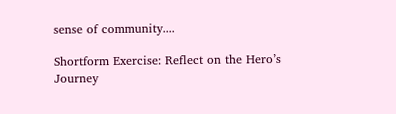sense of community....

Shortform Exercise: Reflect on the Hero’s Journey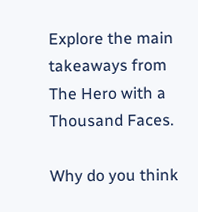Explore the main takeaways from The Hero with a Thousand Faces.

Why do you think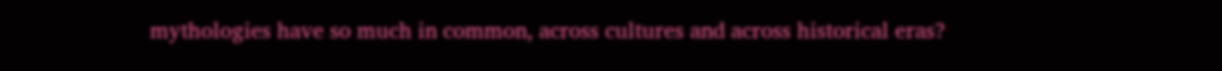mythologies have so much in common, across cultures and across historical eras?